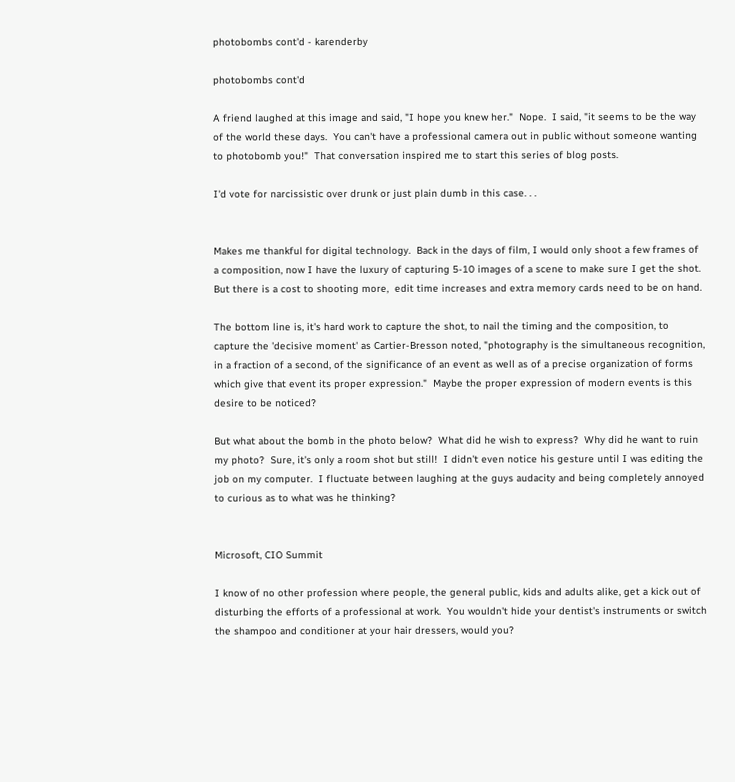photobombs cont'd - karenderby

photobombs cont'd

A friend laughed at this image and said, "I hope you knew her."  Nope.  I said, "it seems to be the way of the world these days.  You can't have a professional camera out in public without someone wanting to photobomb you!"  That conversation inspired me to start this series of blog posts.

I'd vote for narcissistic over drunk or just plain dumb in this case. . .


Makes me thankful for digital technology.  Back in the days of film, I would only shoot a few frames of a composition, now I have the luxury of capturing 5-10 images of a scene to make sure I get the shot.  But there is a cost to shooting more,  edit time increases and extra memory cards need to be on hand.

The bottom line is, it's hard work to capture the shot, to nail the timing and the composition, to capture the 'decisive moment' as Cartier-Bresson noted, "photography is the simultaneous recognition, in a fraction of a second, of the significance of an event as well as of a precise organization of forms which give that event its proper expression."  Maybe the proper expression of modern events is this desire to be noticed?

But what about the bomb in the photo below?  What did he wish to express?  Why did he want to ruin my photo?  Sure, it's only a room shot but still!  I didn't even notice his gesture until I was editing the job on my computer.  I fluctuate between laughing at the guys audacity and being completely annoyed to curious as to what was he thinking?


Microsoft, CIO Summit

I know of no other profession where people, the general public, kids and adults alike, get a kick out of disturbing the efforts of a professional at work.  You wouldn't hide your dentist's instruments or switch the shampoo and conditioner at your hair dressers, would you?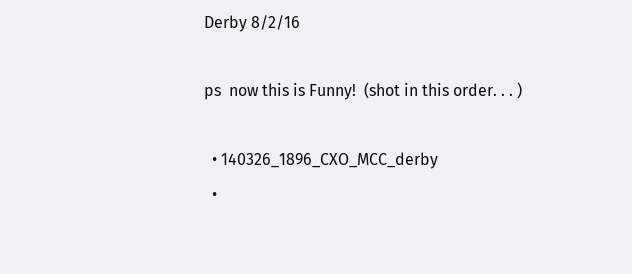Derby 8/2/16

ps  now this is Funny!  (shot in this order. . . )

  • 140326_1896_CXO_MCC_derby
  •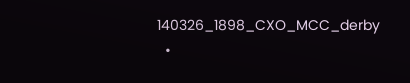140326_1898_CXO_MCC_derby
  •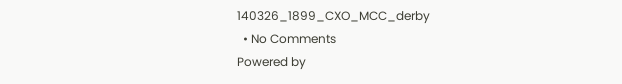140326_1899_CXO_MCC_derby
  • No Comments
Powered by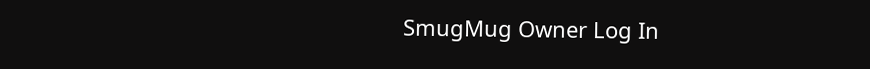SmugMug Owner Log In